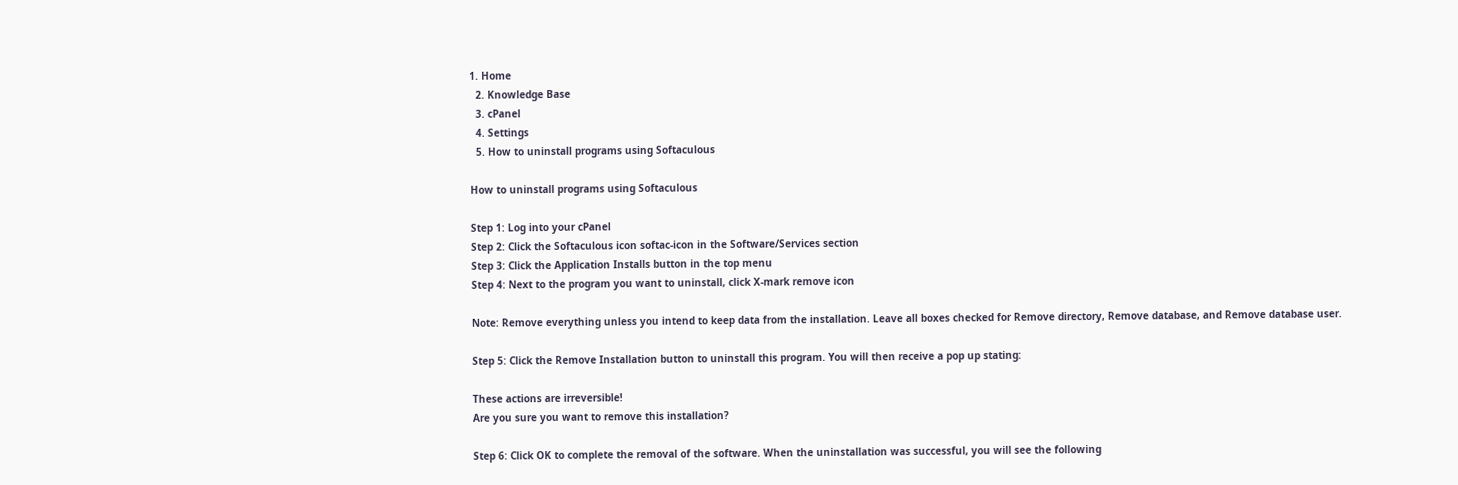1. Home
  2. Knowledge Base
  3. cPanel
  4. Settings
  5. How to uninstall programs using Softaculous

How to uninstall programs using Softaculous

Step 1: Log into your cPanel
Step 2: Click the Softaculous icon softac-icon in the Software/Services section
Step 3: Click the Application Installs button in the top menu
Step 4: Next to the program you want to uninstall, click X-mark remove icon

Note: Remove everything unless you intend to keep data from the installation. Leave all boxes checked for Remove directory, Remove database, and Remove database user.

Step 5: Click the Remove Installation button to uninstall this program. You will then receive a pop up stating:

These actions are irreversible!
Are you sure you want to remove this installation?

Step 6: Click OK to complete the removal of the software. When the uninstallation was successful, you will see the following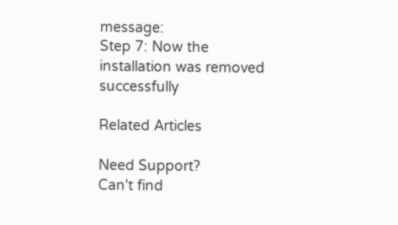message:
Step 7: Now the installation was removed successfully

Related Articles

Need Support?
Can't find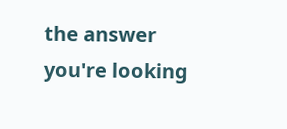the answer you're looking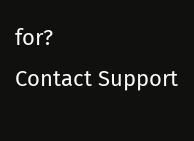for?
Contact Support